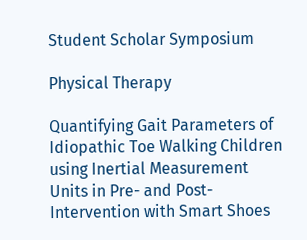Student Scholar Symposium

Physical Therapy

Quantifying Gait Parameters of Idiopathic Toe Walking Children using Inertial Measurement Units in Pre- and Post- Intervention with Smart Shoes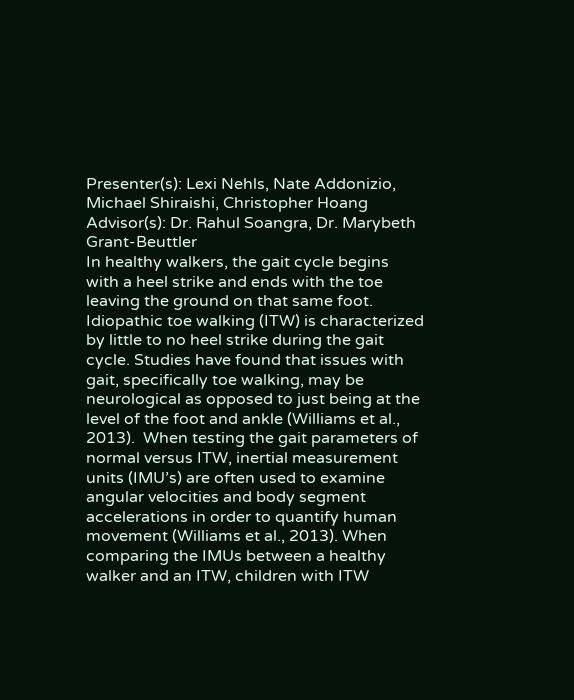Presenter(s): Lexi Nehls, Nate Addonizio, Michael Shiraishi, Christopher Hoang
Advisor(s): Dr. Rahul Soangra, Dr. Marybeth Grant-Beuttler
In healthy walkers, the gait cycle begins with a heel strike and ends with the toe leaving the ground on that same foot. Idiopathic toe walking (ITW) is characterized by little to no heel strike during the gait cycle. Studies have found that issues with gait, specifically toe walking, may be neurological as opposed to just being at the level of the foot and ankle (Williams et al., 2013).  When testing the gait parameters of normal versus ITW, inertial measurement units (IMU’s) are often used to examine angular velocities and body segment accelerations in order to quantify human movement (Williams et al., 2013). When comparing the IMUs between a healthy walker and an ITW, children with ITW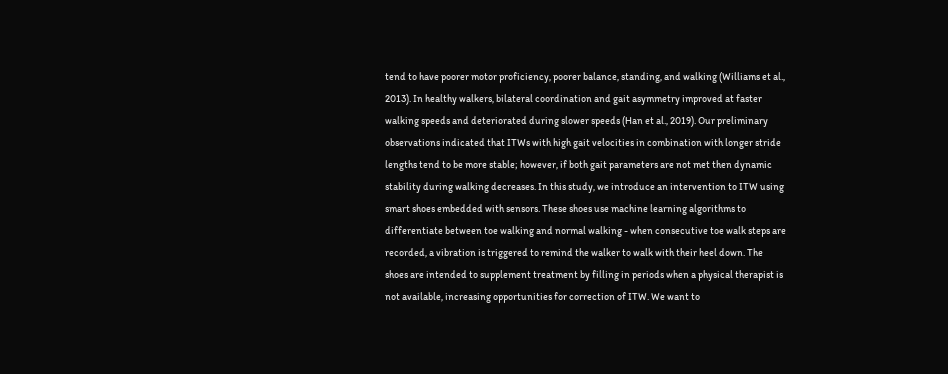tend to have poorer motor proficiency, poorer balance, standing, and walking (Williams et al., 2013). In healthy walkers, bilateral coordination and gait asymmetry improved at faster walking speeds and deteriorated during slower speeds (Han et al., 2019). Our preliminary observations indicated that ITWs with high gait velocities in combination with longer stride lengths tend to be more stable; however, if both gait parameters are not met then dynamic stability during walking decreases. In this study, we introduce an intervention to ITW using smart shoes embedded with sensors. These shoes use machine learning algorithms to differentiate between toe walking and normal walking - when consecutive toe walk steps are recorded, a vibration is triggered to remind the walker to walk with their heel down. The shoes are intended to supplement treatment by filling in periods when a physical therapist is not available, increasing opportunities for correction of ITW. We want to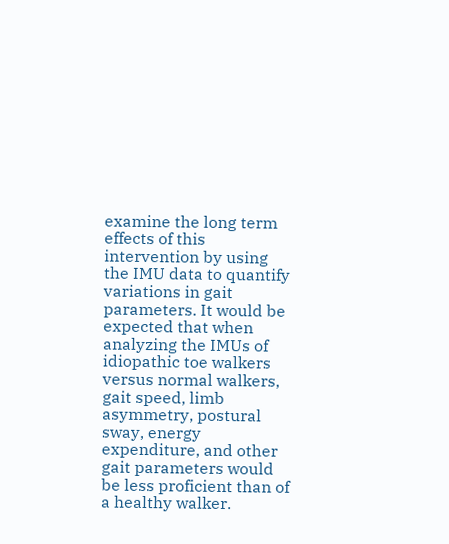examine the long term effects of this intervention by using the IMU data to quantify variations in gait parameters. It would be expected that when analyzing the IMUs of idiopathic toe walkers versus normal walkers, gait speed, limb asymmetry, postural sway, energy expenditure, and other gait parameters would be less proficient than of a healthy walker.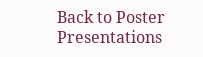Back to Poster Presentations